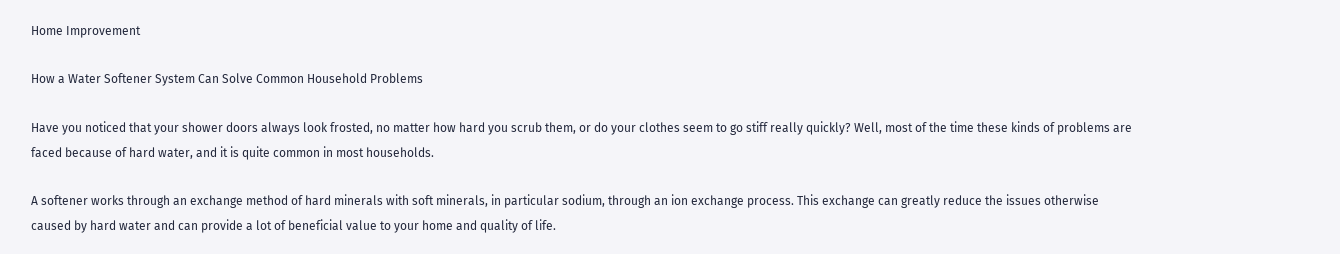Home Improvement

How a Water Softener System Can Solve Common Household Problems

Have you noticed that your shower doors always look frosted, no matter how hard you scrub them, or do your clothes seem to go stiff really quickly? Well, most of the time these kinds of problems are faced because of hard water, and it is quite common in most households.

A softener works through an exchange method of hard minerals with soft minerals, in particular sodium, through an ion exchange process. This exchange can greatly reduce the issues otherwise caused by hard water and can provide a lot of beneficial value to your home and quality of life.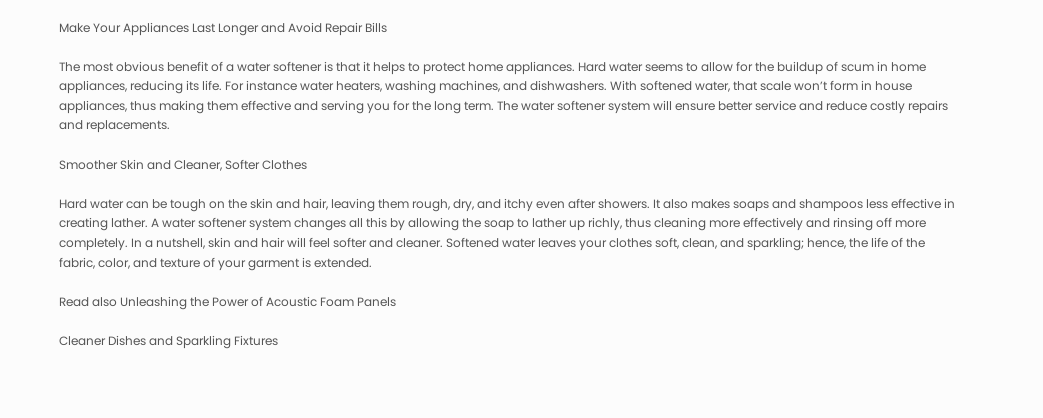Make Your Appliances Last Longer and Avoid Repair Bills

The most obvious benefit of a water softener is that it helps to protect home appliances. Hard water seems to allow for the buildup of scum in home appliances, reducing its life. For instance water heaters, washing machines, and dishwashers. With softened water, that scale won’t form in house appliances, thus making them effective and serving you for the long term. The water softener system will ensure better service and reduce costly repairs and replacements.

Smoother Skin and Cleaner, Softer Clothes

Hard water can be tough on the skin and hair, leaving them rough, dry, and itchy even after showers. It also makes soaps and shampoos less effective in creating lather. A water softener system changes all this by allowing the soap to lather up richly, thus cleaning more effectively and rinsing off more completely. In a nutshell, skin and hair will feel softer and cleaner. Softened water leaves your clothes soft, clean, and sparkling; hence, the life of the fabric, color, and texture of your garment is extended.

Read also Unleashing the Power of Acoustic Foam Panels

Cleaner Dishes and Sparkling Fixtures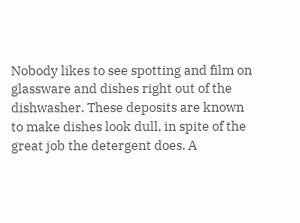Nobody likes to see spotting and film on glassware and dishes right out of the dishwasher. These deposits are known to make dishes look dull, in spite of the great job the detergent does. A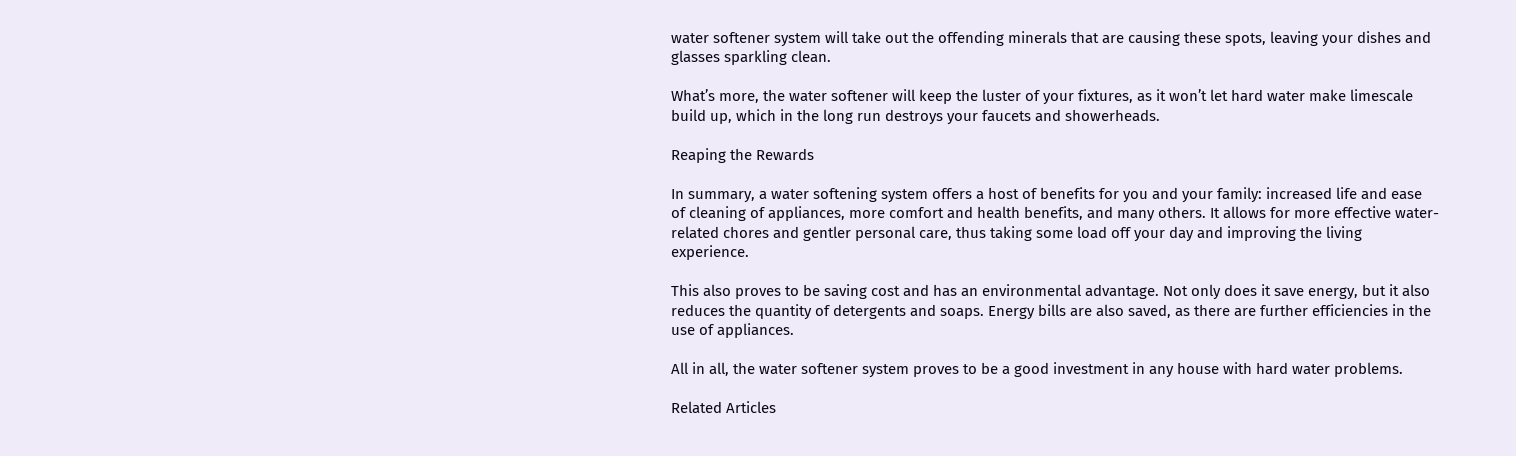water softener system will take out the offending minerals that are causing these spots, leaving your dishes and glasses sparkling clean.

What’s more, the water softener will keep the luster of your fixtures, as it won’t let hard water make limescale build up, which in the long run destroys your faucets and showerheads.

Reaping the Rewards

In summary, a water softening system offers a host of benefits for you and your family: increased life and ease of cleaning of appliances, more comfort and health benefits, and many others. It allows for more effective water-related chores and gentler personal care, thus taking some load off your day and improving the living experience.

This also proves to be saving cost and has an environmental advantage. Not only does it save energy, but it also reduces the quantity of detergents and soaps. Energy bills are also saved, as there are further efficiencies in the use of appliances.

All in all, the water softener system proves to be a good investment in any house with hard water problems.

Related Articles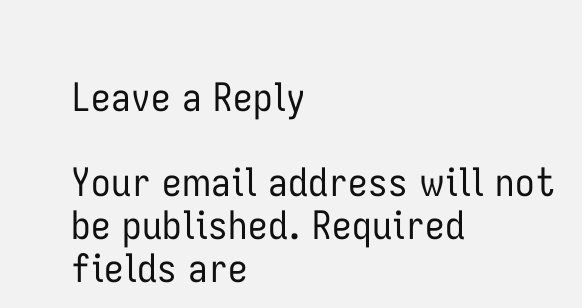Leave a Reply

Your email address will not be published. Required fields are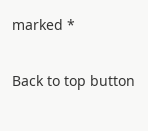marked *

Back to top button